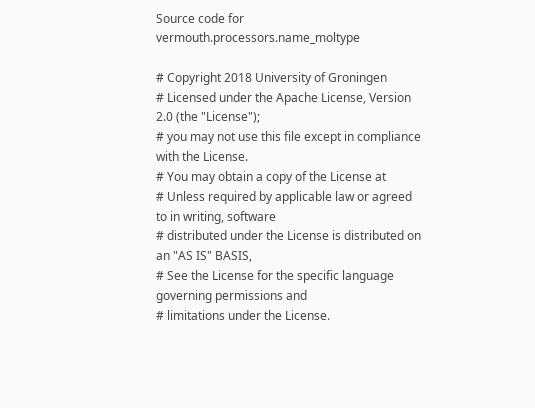Source code for vermouth.processors.name_moltype

# Copyright 2018 University of Groningen
# Licensed under the Apache License, Version 2.0 (the "License");
# you may not use this file except in compliance with the License.
# You may obtain a copy of the License at
# Unless required by applicable law or agreed to in writing, software
# distributed under the License is distributed on an "AS IS" BASIS,
# See the License for the specific language governing permissions and
# limitations under the License.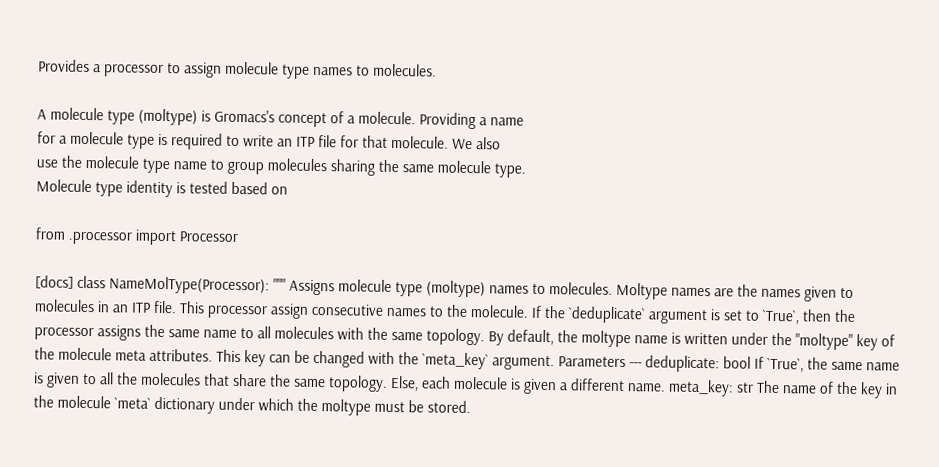Provides a processor to assign molecule type names to molecules.

A molecule type (moltype) is Gromacs's concept of a molecule. Providing a name
for a molecule type is required to write an ITP file for that molecule. We also
use the molecule type name to group molecules sharing the same molecule type.
Molecule type identity is tested based on

from .processor import Processor

[docs] class NameMolType(Processor): """ Assigns molecule type (moltype) names to molecules. Moltype names are the names given to molecules in an ITP file. This processor assign consecutive names to the molecule. If the `deduplicate` argument is set to `True`, then the processor assigns the same name to all molecules with the same topology. By default, the moltype name is written under the "moltype" key of the molecule meta attributes. This key can be changed with the `meta_key` argument. Parameters --- deduplicate: bool If `True`, the same name is given to all the molecules that share the same topology. Else, each molecule is given a different name. meta_key: str The name of the key in the molecule `meta` dictionary under which the moltype must be stored.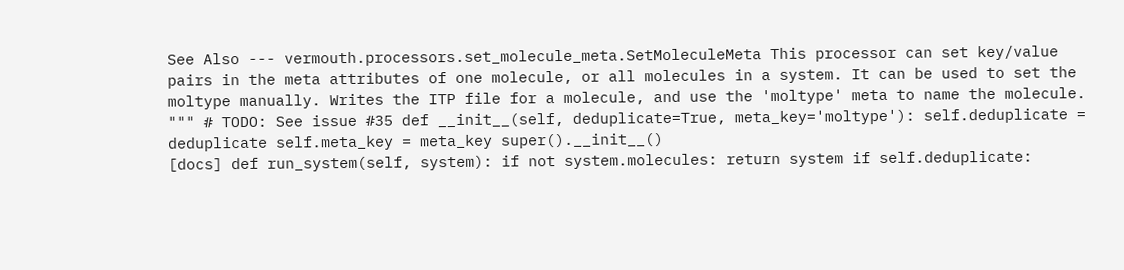See Also --- vermouth.processors.set_molecule_meta.SetMoleculeMeta This processor can set key/value pairs in the meta attributes of one molecule, or all molecules in a system. It can be used to set the moltype manually. Writes the ITP file for a molecule, and use the 'moltype' meta to name the molecule. """ # TODO: See issue #35 def __init__(self, deduplicate=True, meta_key='moltype'): self.deduplicate = deduplicate self.meta_key = meta_key super().__init__()
[docs] def run_system(self, system): if not system.molecules: return system if self.deduplicate: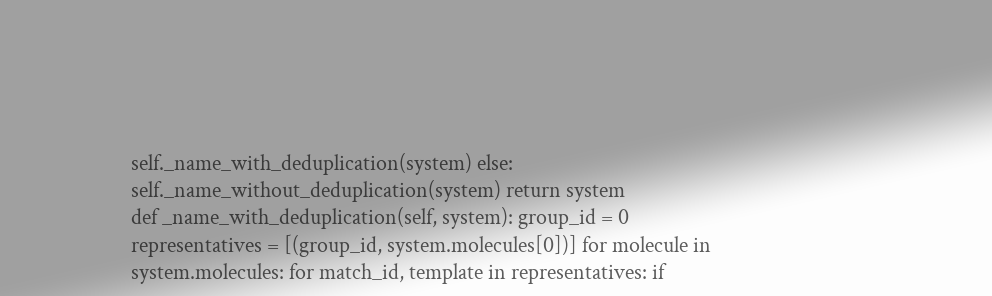self._name_with_deduplication(system) else: self._name_without_deduplication(system) return system
def _name_with_deduplication(self, system): group_id = 0 representatives = [(group_id, system.molecules[0])] for molecule in system.molecules: for match_id, template in representatives: if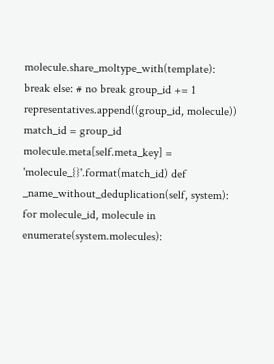molecule.share_moltype_with(template): break else: # no break group_id += 1 representatives.append((group_id, molecule)) match_id = group_id molecule.meta[self.meta_key] = 'molecule_{}'.format(match_id) def _name_without_deduplication(self, system): for molecule_id, molecule in enumerate(system.molecules):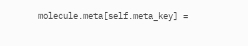molecule.meta[self.meta_key] =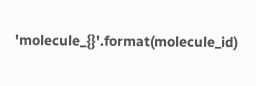'molecule_{}'.format(molecule_id)